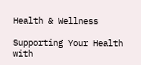Health & Wellness

Supporting Your Health with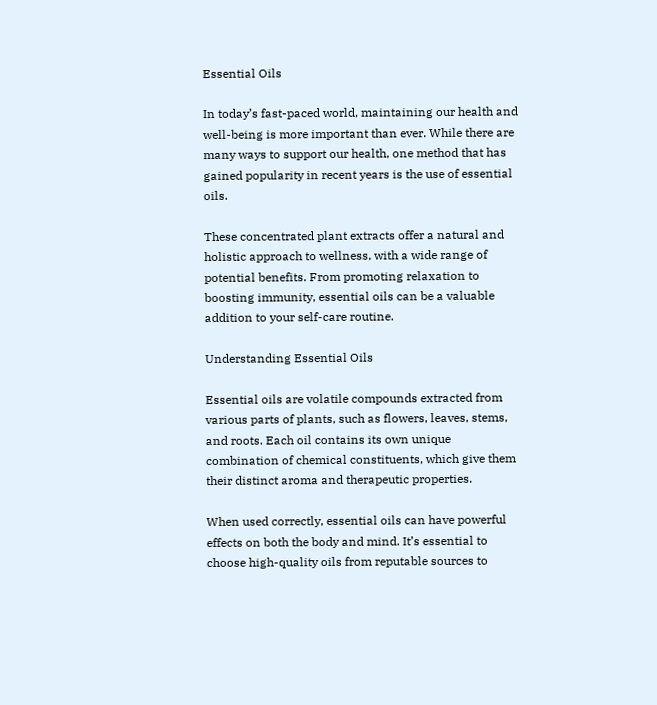Essential Oils

In today’s fast-paced world, maintaining our health and well-being is more important than ever. While there are many ways to support our health, one method that has gained popularity in recent years is the use of essential oils.

These concentrated plant extracts offer a natural and holistic approach to wellness, with a wide range of potential benefits. From promoting relaxation to boosting immunity, essential oils can be a valuable addition to your self-care routine.

Understanding Essential Oils

Essential oils are volatile compounds extracted from various parts of plants, such as flowers, leaves, stems, and roots. Each oil contains its own unique combination of chemical constituents, which give them their distinct aroma and therapeutic properties.

When used correctly, essential oils can have powerful effects on both the body and mind. It’s essential to choose high-quality oils from reputable sources to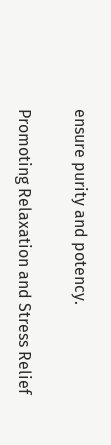ensure purity and potency.

Promoting Relaxation and Stress Relief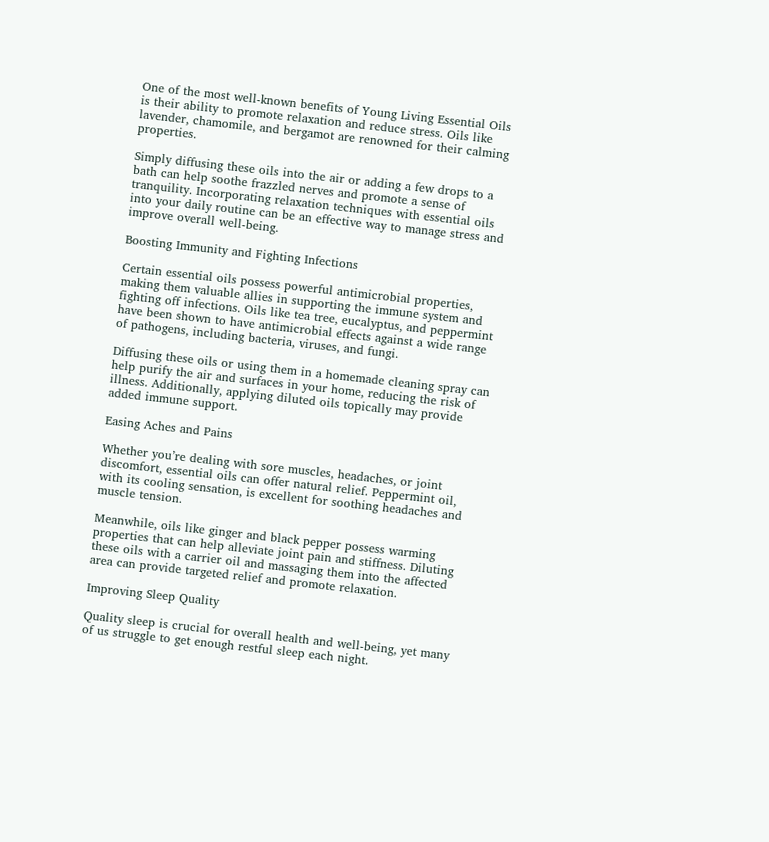One of the most well-known benefits of Young Living Essential Oils is their ability to promote relaxation and reduce stress. Oils like lavender, chamomile, and bergamot are renowned for their calming properties.

Simply diffusing these oils into the air or adding a few drops to a bath can help soothe frazzled nerves and promote a sense of tranquility. Incorporating relaxation techniques with essential oils into your daily routine can be an effective way to manage stress and improve overall well-being.

Boosting Immunity and Fighting Infections

Certain essential oils possess powerful antimicrobial properties, making them valuable allies in supporting the immune system and fighting off infections. Oils like tea tree, eucalyptus, and peppermint have been shown to have antimicrobial effects against a wide range of pathogens, including bacteria, viruses, and fungi.

Diffusing these oils or using them in a homemade cleaning spray can help purify the air and surfaces in your home, reducing the risk of illness. Additionally, applying diluted oils topically may provide added immune support.

Easing Aches and Pains

Whether you’re dealing with sore muscles, headaches, or joint discomfort, essential oils can offer natural relief. Peppermint oil, with its cooling sensation, is excellent for soothing headaches and muscle tension.

Meanwhile, oils like ginger and black pepper possess warming properties that can help alleviate joint pain and stiffness. Diluting these oils with a carrier oil and massaging them into the affected area can provide targeted relief and promote relaxation.

Improving Sleep Quality

Quality sleep is crucial for overall health and well-being, yet many of us struggle to get enough restful sleep each night.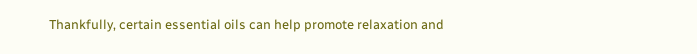Thankfully, certain essential oils can help promote relaxation and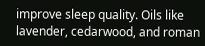improve sleep quality. Oils like lavender, cedarwood, and roman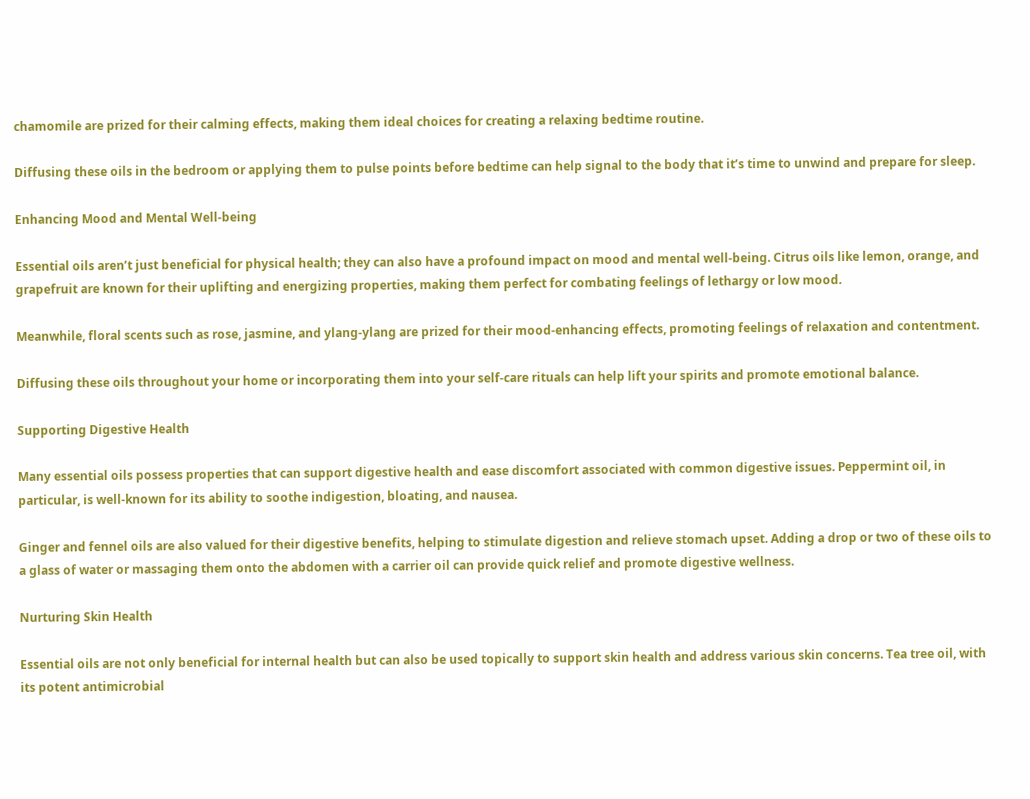chamomile are prized for their calming effects, making them ideal choices for creating a relaxing bedtime routine.

Diffusing these oils in the bedroom or applying them to pulse points before bedtime can help signal to the body that it’s time to unwind and prepare for sleep.

Enhancing Mood and Mental Well-being

Essential oils aren’t just beneficial for physical health; they can also have a profound impact on mood and mental well-being. Citrus oils like lemon, orange, and grapefruit are known for their uplifting and energizing properties, making them perfect for combating feelings of lethargy or low mood.

Meanwhile, floral scents such as rose, jasmine, and ylang-ylang are prized for their mood-enhancing effects, promoting feelings of relaxation and contentment.

Diffusing these oils throughout your home or incorporating them into your self-care rituals can help lift your spirits and promote emotional balance.

Supporting Digestive Health

Many essential oils possess properties that can support digestive health and ease discomfort associated with common digestive issues. Peppermint oil, in particular, is well-known for its ability to soothe indigestion, bloating, and nausea.

Ginger and fennel oils are also valued for their digestive benefits, helping to stimulate digestion and relieve stomach upset. Adding a drop or two of these oils to a glass of water or massaging them onto the abdomen with a carrier oil can provide quick relief and promote digestive wellness.

Nurturing Skin Health

Essential oils are not only beneficial for internal health but can also be used topically to support skin health and address various skin concerns. Tea tree oil, with its potent antimicrobial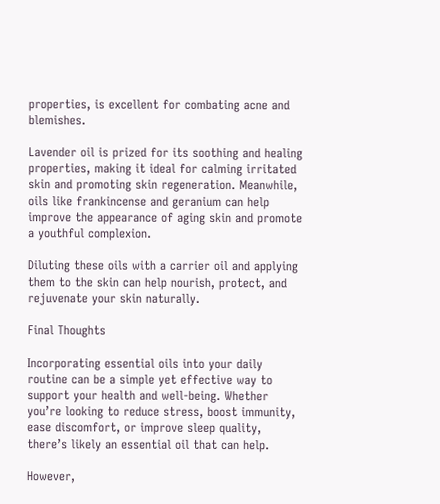properties, is excellent for combating acne and blemishes.

Lavender oil is prized for its soothing and healing properties, making it ideal for calming irritated skin and promoting skin regeneration. Meanwhile, oils like frankincense and geranium can help improve the appearance of aging skin and promote a youthful complexion.

Diluting these oils with a carrier oil and applying them to the skin can help nourish, protect, and rejuvenate your skin naturally.

Final Thoughts

Incorporating essential oils into your daily routine can be a simple yet effective way to support your health and well-being. Whether you’re looking to reduce stress, boost immunity, ease discomfort, or improve sleep quality, there’s likely an essential oil that can help.

However,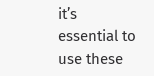it’s essential to use these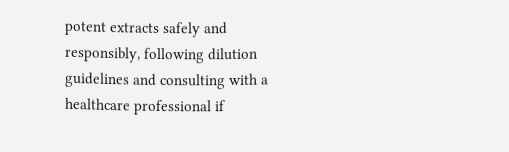potent extracts safely and responsibly, following dilution guidelines and consulting with a healthcare professional if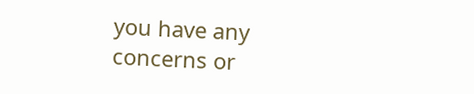you have any concerns or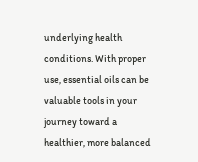underlying health conditions. With proper use, essential oils can be valuable tools in your journey toward a healthier, more balanced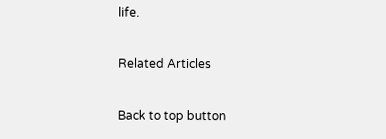life.

Related Articles

Back to top button